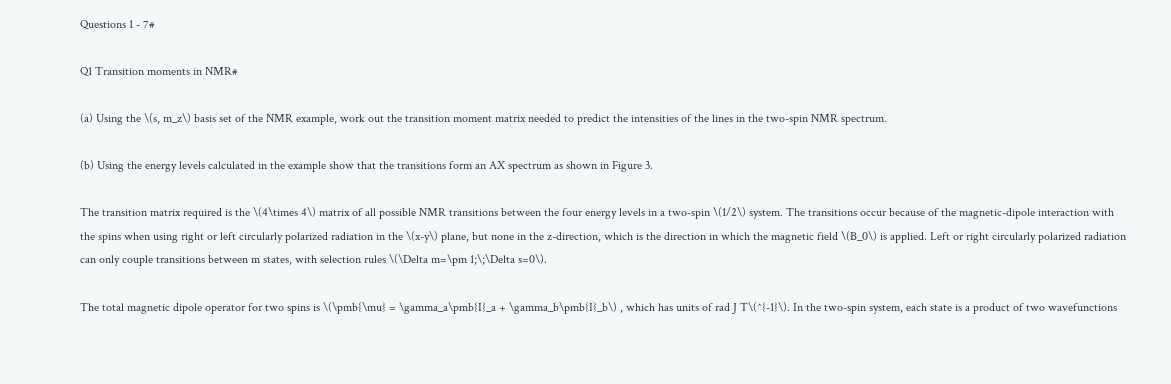Questions 1 - 7#

Q1 Transition moments in NMR#

(a) Using the \(s, m_z\) basis set of the NMR example, work out the transition moment matrix needed to predict the intensities of the lines in the two-spin NMR spectrum.

(b) Using the energy levels calculated in the example show that the transitions form an AX spectrum as shown in Figure 3.

The transition matrix required is the \(4\times 4\) matrix of all possible NMR transitions between the four energy levels in a two-spin \(1/2\) system. The transitions occur because of the magnetic-dipole interaction with the spins when using right or left circularly polarized radiation in the \(x-y\) plane, but none in the z-direction, which is the direction in which the magnetic field \(B_0\) is applied. Left or right circularly polarized radiation can only couple transitions between m states, with selection rules \(\Delta m=\pm 1;\;\Delta s=0\).

The total magnetic dipole operator for two spins is \(\pmb{\mu} = \gamma_a\pmb{I}_a + \gamma_b\pmb{I}_b\) , which has units of rad J T\(^{-1}\). In the two-spin system, each state is a product of two wavefunctions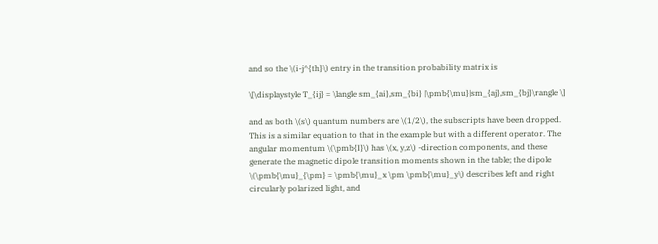and so the \(i-j^{th}\) entry in the transition probability matrix is

\[\displaystyle T_{ij} = \langle sm_{ai},sm_{bi} |\pmb{\mu}|sm_{aj},sm_{bj}\rangle \]

and as both \(s\) quantum numbers are \(1/2\), the subscripts have been dropped. This is a similar equation to that in the example but with a different operator. The angular momentum \(\pmb{I}\) has \(x, y,z\) -direction components, and these generate the magnetic dipole transition moments shown in the table; the dipole \(\pmb{\mu}_{\pm} = \pmb{\mu}_x \pm \pmb{\mu}_y\) describes left and right circularly polarized light, and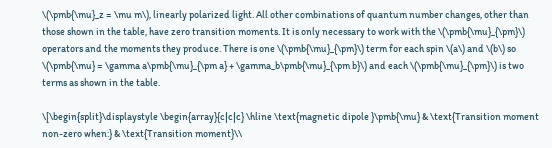\(\pmb{\mu}_z = \mu m\), linearly polarized light. All other combinations of quantum number changes, other than those shown in the table, have zero transition moments. It is only necessary to work with the \(\pmb{\mu}_{\pm}\) operators and the moments they produce. There is one \(\pmb{\mu}_{\pm}\) term for each spin \(a\) and \(b\) so \(\pmb{\mu} = \gamma a\pmb{\mu}_{\pm a} + \gamma_b\pmb{\mu}_{\pm b}\) and each \(\pmb{\mu}_{\pm}\) is two terms as shown in the table.

\[\begin{split}\displaystyle \begin{array}{c|c|c} \hline \text{magnetic dipole }\pmb{\mu} & \text{Transition moment non-zero when:} & \text{Transition moment}\\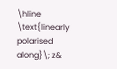\hline \text{linearly polarised along}\; z&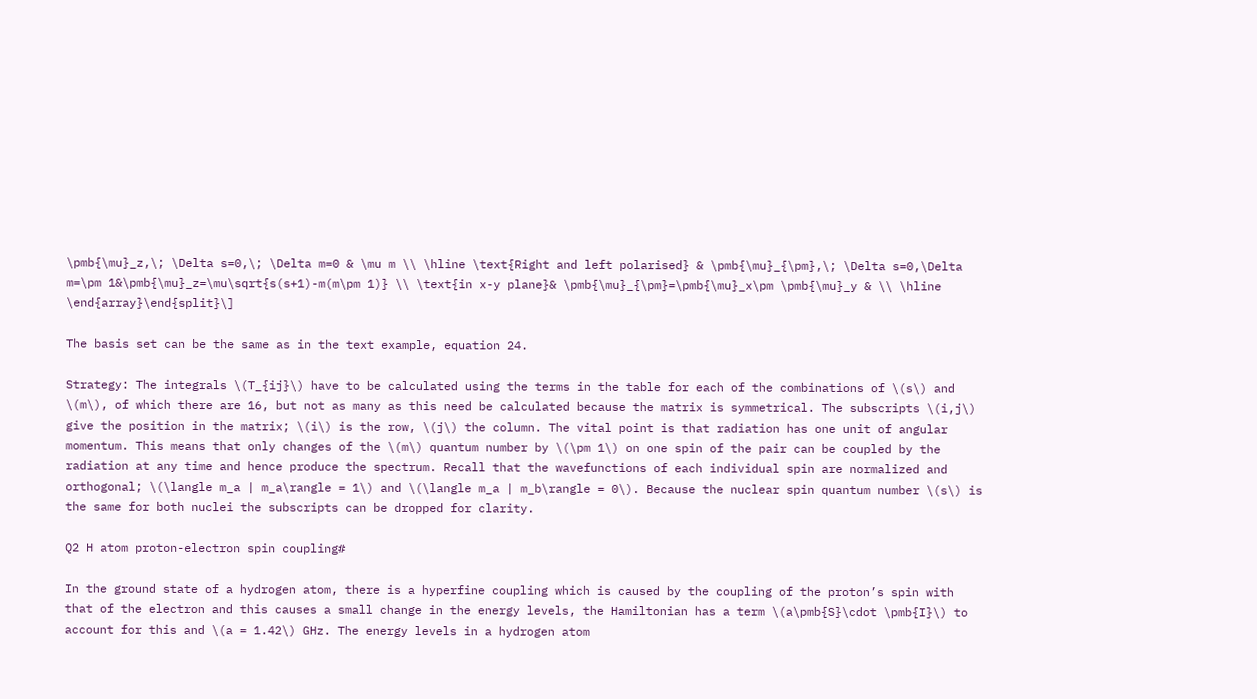\pmb{\mu}_z,\; \Delta s=0,\; \Delta m=0 & \mu m \\ \hline \text{Right and left polarised} & \pmb{\mu}_{\pm},\; \Delta s=0,\Delta m=\pm 1&\pmb{\mu}_z=\mu\sqrt{s(s+1)-m(m\pm 1)} \\ \text{in x-y plane}& \pmb{\mu}_{\pm}=\pmb{\mu}_x\pm \pmb{\mu}_y & \\ \hline \end{array}\end{split}\]

The basis set can be the same as in the text example, equation 24.

Strategy: The integrals \(T_{ij}\) have to be calculated using the terms in the table for each of the combinations of \(s\) and \(m\), of which there are 16, but not as many as this need be calculated because the matrix is symmetrical. The subscripts \(i,j\) give the position in the matrix; \(i\) is the row, \(j\) the column. The vital point is that radiation has one unit of angular momentum. This means that only changes of the \(m\) quantum number by \(\pm 1\) on one spin of the pair can be coupled by the radiation at any time and hence produce the spectrum. Recall that the wavefunctions of each individual spin are normalized and orthogonal; \(\langle m_a | m_a\rangle = 1\) and \(\langle m_a | m_b\rangle = 0\). Because the nuclear spin quantum number \(s\) is the same for both nuclei the subscripts can be dropped for clarity.

Q2 H atom proton-electron spin coupling#

In the ground state of a hydrogen atom, there is a hyperfine coupling which is caused by the coupling of the proton’s spin with that of the electron and this causes a small change in the energy levels, the Hamiltonian has a term \(a\pmb{S}\cdot \pmb{I}\) to account for this and \(a = 1.42\) GHz. The energy levels in a hydrogen atom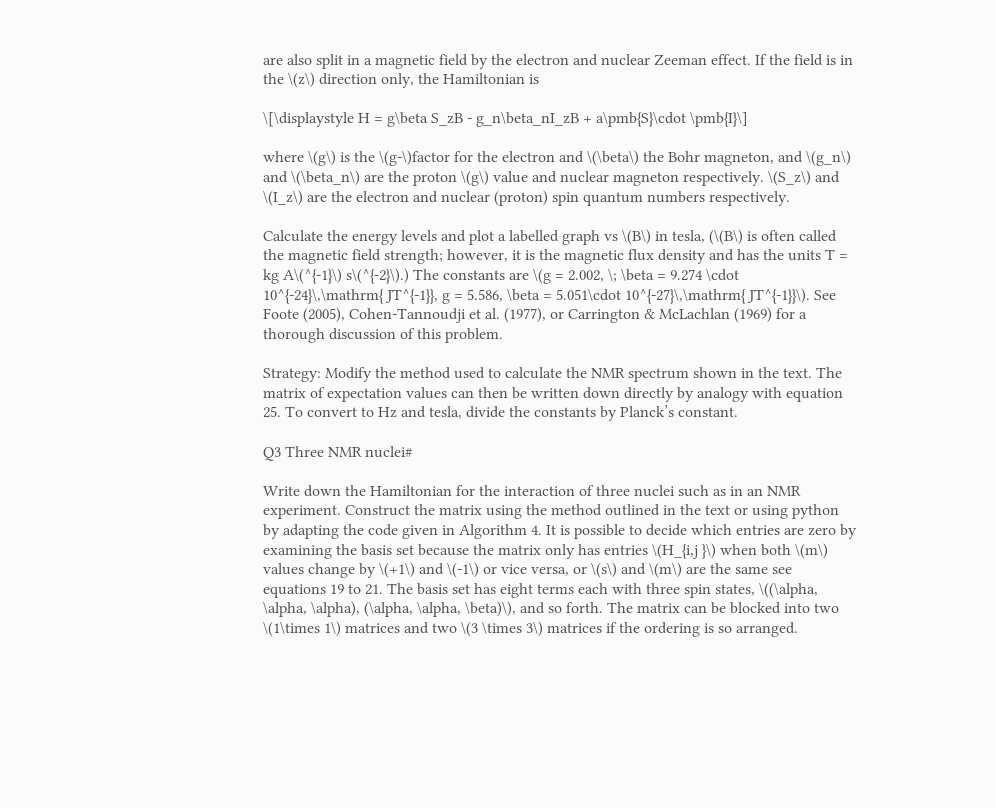are also split in a magnetic field by the electron and nuclear Zeeman effect. If the field is in the \(z\) direction only, the Hamiltonian is

\[\displaystyle H = g\beta S_zB - g_n\beta_nI_zB + a\pmb{S}\cdot \pmb{I}\]

where \(g\) is the \(g-\)factor for the electron and \(\beta\) the Bohr magneton, and \(g_n\) and \(\beta_n\) are the proton \(g\) value and nuclear magneton respectively. \(S_z\) and \(I_z\) are the electron and nuclear (proton) spin quantum numbers respectively.

Calculate the energy levels and plot a labelled graph vs \(B\) in tesla, (\(B\) is often called the magnetic field strength; however, it is the magnetic flux density and has the units T = kg A\(^{-1}\) s\(^{-2}\).) The constants are \(g = 2.002, \; \beta = 9.274 \cdot 10^{-24}\,\mathrm{ JT^{-1}}, g = 5.586, \beta = 5.051\cdot 10^{-27}\,\mathrm{ JT^{-1}}\). See Foote (2005), Cohen-Tannoudji et al. (1977), or Carrington & McLachlan (1969) for a thorough discussion of this problem.

Strategy: Modify the method used to calculate the NMR spectrum shown in the text. The matrix of expectation values can then be written down directly by analogy with equation 25. To convert to Hz and tesla, divide the constants by Planck’s constant.

Q3 Three NMR nuclei#

Write down the Hamiltonian for the interaction of three nuclei such as in an NMR experiment. Construct the matrix using the method outlined in the text or using python by adapting the code given in Algorithm 4. It is possible to decide which entries are zero by examining the basis set because the matrix only has entries \(H_{i,j }\) when both \(m\) values change by \(+1\) and \(-1\) or vice versa, or \(s\) and \(m\) are the same see equations 19 to 21. The basis set has eight terms each with three spin states, \((\alpha, \alpha, \alpha), (\alpha, \alpha, \beta)\), and so forth. The matrix can be blocked into two \(1\times 1\) matrices and two \(3 \times 3\) matrices if the ordering is so arranged.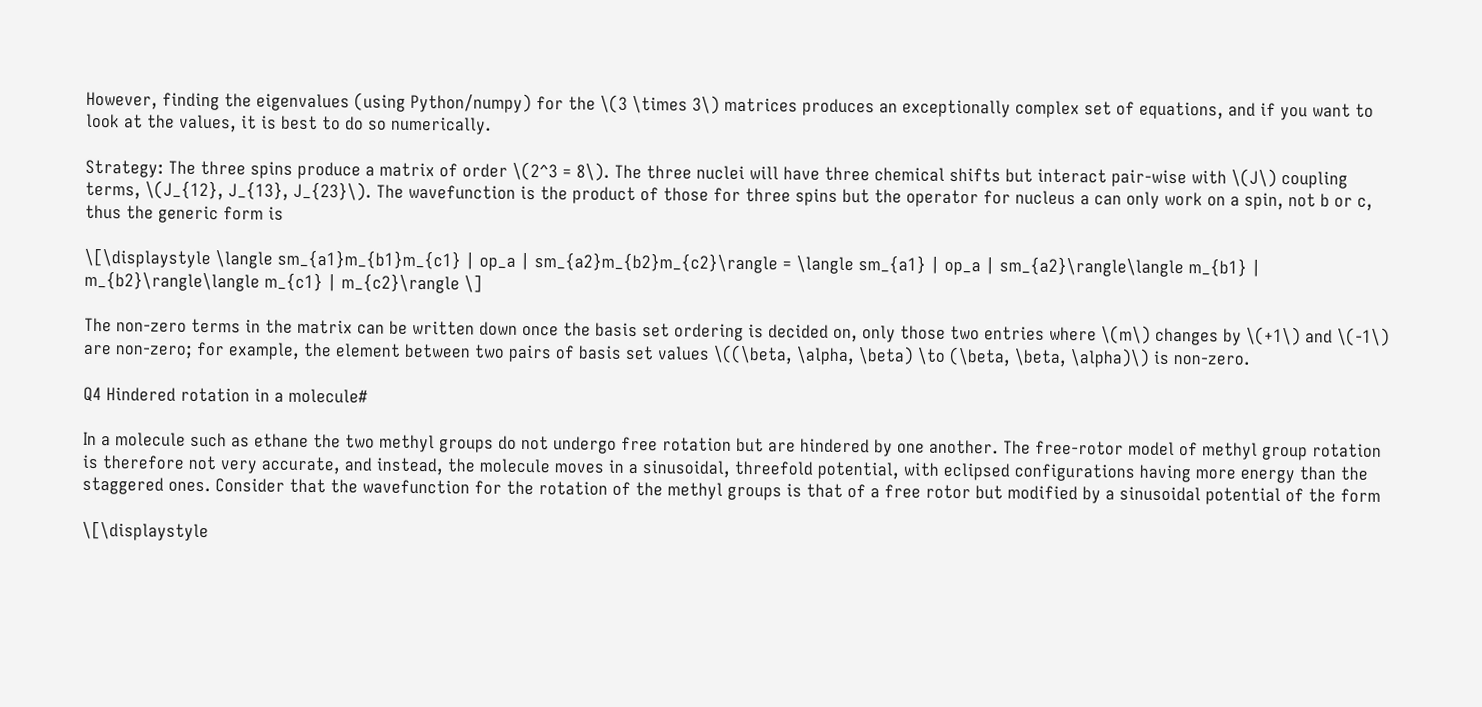However, finding the eigenvalues (using Python/numpy) for the \(3 \times 3\) matrices produces an exceptionally complex set of equations, and if you want to look at the values, it is best to do so numerically.

Strategy: The three spins produce a matrix of order \(2^3 = 8\). The three nuclei will have three chemical shifts but interact pair-wise with \(J\) coupling terms, \(J_{12}, J_{13}, J_{23}\). The wavefunction is the product of those for three spins but the operator for nucleus a can only work on a spin, not b or c, thus the generic form is

\[\displaystyle \langle sm_{a1}m_{b1}m_{c1} | op_a | sm_{a2}m_{b2}m_{c2}\rangle = \langle sm_{a1} | op_a | sm_{a2}\rangle\langle m_{b1} | m_{b2}\rangle\langle m_{c1} | m_{c2}\rangle \]

The non-zero terms in the matrix can be written down once the basis set ordering is decided on, only those two entries where \(m\) changes by \(+1\) and \(-1\) are non-zero; for example, the element between two pairs of basis set values \((\beta, \alpha, \beta) \to (\beta, \beta, \alpha)\) is non-zero.

Q4 Hindered rotation in a molecule#

In a molecule such as ethane the two methyl groups do not undergo free rotation but are hindered by one another. The free-rotor model of methyl group rotation is therefore not very accurate, and instead, the molecule moves in a sinusoidal, threefold potential, with eclipsed configurations having more energy than the staggered ones. Consider that the wavefunction for the rotation of the methyl groups is that of a free rotor but modified by a sinusoidal potential of the form

\[\displaystyle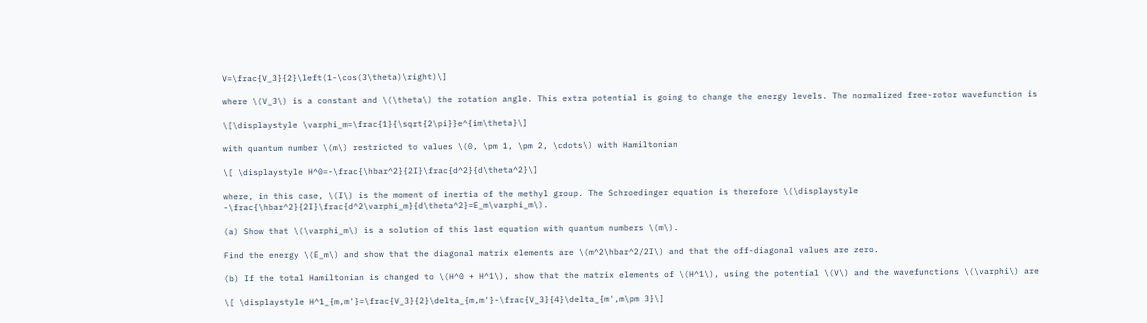V=\frac{V_3}{2}\left(1-\cos(3\theta)\right)\]

where \(V_3\) is a constant and \(\theta\) the rotation angle. This extra potential is going to change the energy levels. The normalized free-rotor wavefunction is

\[\displaystyle \varphi_m=\frac{1}{\sqrt{2\pi}}e^{im\theta}\]

with quantum number \(m\) restricted to values \(0, \pm 1, \pm 2, \cdots\) with Hamiltonian

\[ \displaystyle H^0=-\frac{\hbar^2}{2I}\frac{d^2}{d\theta^2}\]

where, in this case, \(I\) is the moment of inertia of the methyl group. The Schroedinger equation is therefore \(\displaystyle -\frac{\hbar^2}{2I}\frac{d^2\varphi_m}{d\theta^2}=E_m\varphi_m\).

(a) Show that \(\varphi_m\) is a solution of this last equation with quantum numbers \(m\).

Find the energy \(E_m\) and show that the diagonal matrix elements are \(m^2\hbar^2/2I\) and that the off-diagonal values are zero.

(b) If the total Hamiltonian is changed to \(H^0 + H^1\), show that the matrix elements of \(H^1\), using the potential \(V\) and the wavefunctions \(\varphi\) are

\[ \displaystyle H^1_{m,m'}=\frac{V_3}{2}\delta_{m,m'}-\frac{V_3}{4}\delta_{m',m\pm 3}\]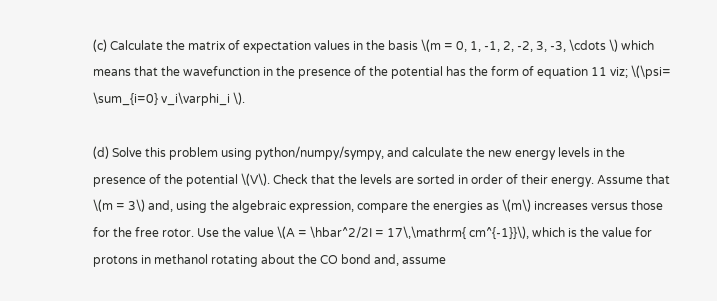(c) Calculate the matrix of expectation values in the basis \(m = 0, 1, -1, 2, -2, 3, -3, \cdots \) which means that the wavefunction in the presence of the potential has the form of equation 11 viz; \(\psi= \sum_{i=0} v_i\varphi_i \).

(d) Solve this problem using python/numpy/sympy, and calculate the new energy levels in the presence of the potential \(V\). Check that the levels are sorted in order of their energy. Assume that \(m = 3\) and, using the algebraic expression, compare the energies as \(m\) increases versus those for the free rotor. Use the value \(A = \hbar^2/2I = 17\,\mathrm{ cm^{-1}}\), which is the value for protons in methanol rotating about the CO bond and, assume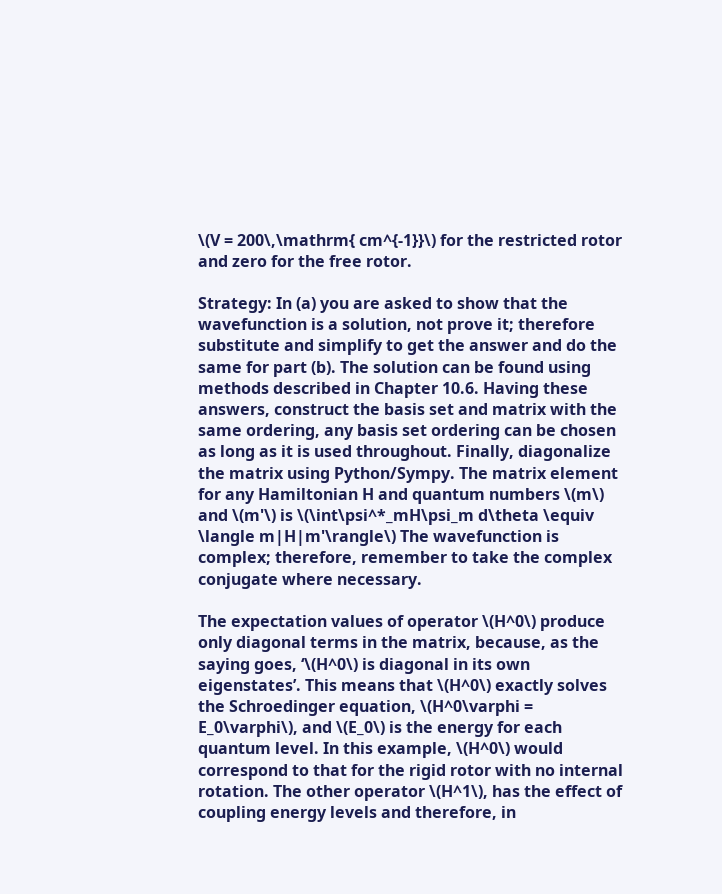\(V = 200\,\mathrm{ cm^{-1}}\) for the restricted rotor and zero for the free rotor.

Strategy: In (a) you are asked to show that the wavefunction is a solution, not prove it; therefore substitute and simplify to get the answer and do the same for part (b). The solution can be found using methods described in Chapter 10.6. Having these answers, construct the basis set and matrix with the same ordering, any basis set ordering can be chosen as long as it is used throughout. Finally, diagonalize the matrix using Python/Sympy. The matrix element for any Hamiltonian H and quantum numbers \(m\) and \(m'\) is \(\int\psi^*_mH\psi_m d\theta \equiv \langle m|H|m'\rangle\) The wavefunction is complex; therefore, remember to take the complex conjugate where necessary.

The expectation values of operator \(H^0\) produce only diagonal terms in the matrix, because, as the saying goes, ‘\(H^0\) is diagonal in its own eigenstates’. This means that \(H^0\) exactly solves the Schroedinger equation, \(H^0\varphi = E_0\varphi\), and \(E_0\) is the energy for each quantum level. In this example, \(H^0\) would correspond to that for the rigid rotor with no internal rotation. The other operator \(H^1\), has the effect of coupling energy levels and therefore, in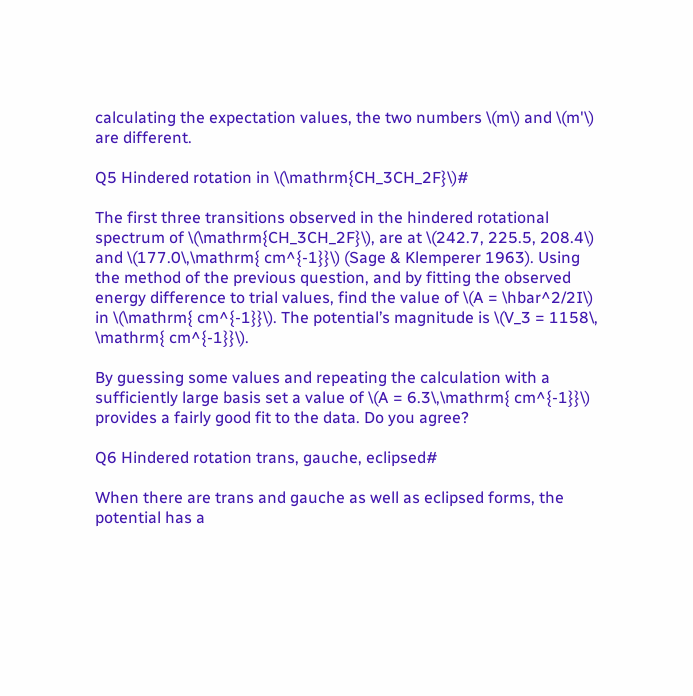calculating the expectation values, the two numbers \(m\) and \(m'\) are different.

Q5 Hindered rotation in \(\mathrm{CH_3CH_2F}\)#

The first three transitions observed in the hindered rotational spectrum of \(\mathrm{CH_3CH_2F}\), are at \(242.7, 225.5, 208.4\) and \(177.0\,\mathrm{ cm^{-1}}\) (Sage & Klemperer 1963). Using the method of the previous question, and by fitting the observed energy difference to trial values, find the value of \(A = \hbar^2/2I\) in \(\mathrm{ cm^{-1}}\). The potential’s magnitude is \(V_3 = 1158\, \mathrm{ cm^{-1}}\).

By guessing some values and repeating the calculation with a sufficiently large basis set a value of \(A = 6.3\,\mathrm{ cm^{-1}}\) provides a fairly good fit to the data. Do you agree?

Q6 Hindered rotation trans, gauche, eclipsed#

When there are trans and gauche as well as eclipsed forms, the potential has a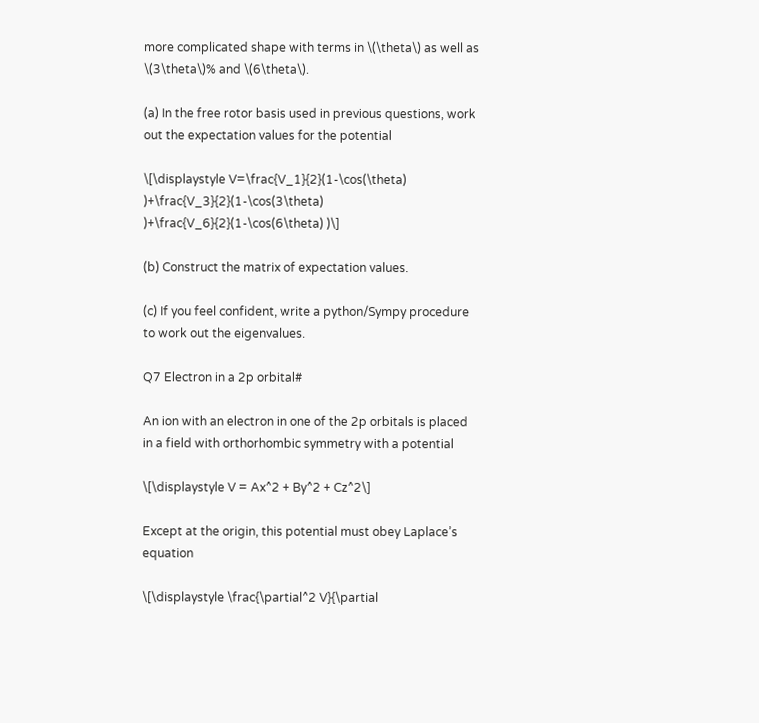more complicated shape with terms in \(\theta\) as well as \(3\theta\)% and \(6\theta\).

(a) In the free rotor basis used in previous questions, work out the expectation values for the potential

\[\displaystyle V=\frac{V_1}{2}(1-\cos(\theta) )+\frac{V_3}{2}(1-\cos(3\theta) )+\frac{V_6}{2}(1-\cos(6\theta) )\]

(b) Construct the matrix of expectation values.

(c) If you feel confident, write a python/Sympy procedure to work out the eigenvalues.

Q7 Electron in a 2p orbital#

An ion with an electron in one of the 2p orbitals is placed in a field with orthorhombic symmetry with a potential

\[\displaystyle V = Ax^2 + By^2 + Cz^2\]

Except at the origin, this potential must obey Laplace’s equation

\[\displaystyle \frac{\partial^2 V}{\partial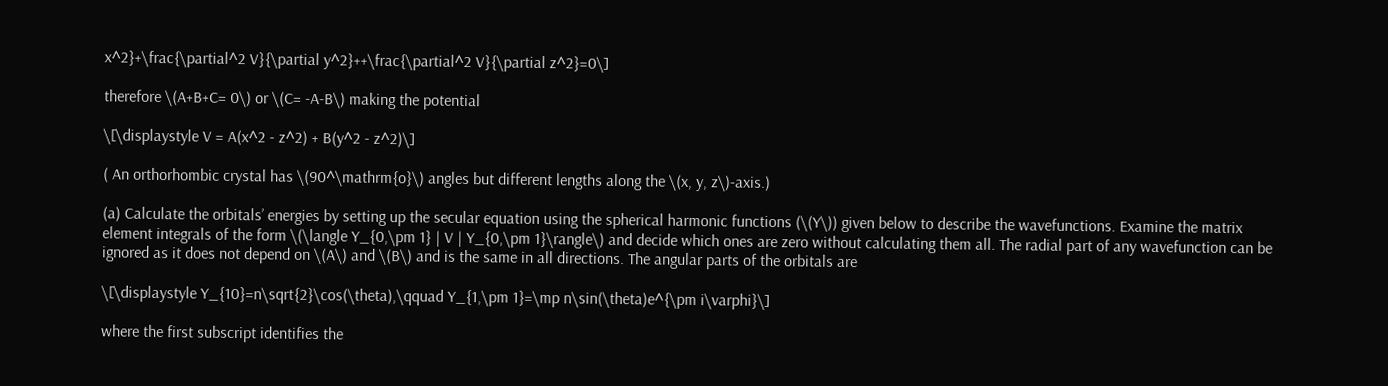x^2}+\frac{\partial^2 V}{\partial y^2}++\frac{\partial^2 V}{\partial z^2}=0\]

therefore \(A+B+C= 0\) or \(C= -A-B\) making the potential

\[\displaystyle V = A(x^2 - z^2) + B(y^2 - z^2)\]

( An orthorhombic crystal has \(90^\mathrm{o}\) angles but different lengths along the \(x, y, z\)-axis.)

(a) Calculate the orbitals’ energies by setting up the secular equation using the spherical harmonic functions (\(Y\)) given below to describe the wavefunctions. Examine the matrix element integrals of the form \(\langle Y_{0,\pm 1} | V | Y_{0,\pm 1}\rangle\) and decide which ones are zero without calculating them all. The radial part of any wavefunction can be ignored as it does not depend on \(A\) and \(B\) and is the same in all directions. The angular parts of the orbitals are

\[\displaystyle Y_{10}=n\sqrt{2}\cos(\theta),\qquad Y_{1,\pm 1}=\mp n\sin(\theta)e^{\pm i\varphi}\]

where the first subscript identifies the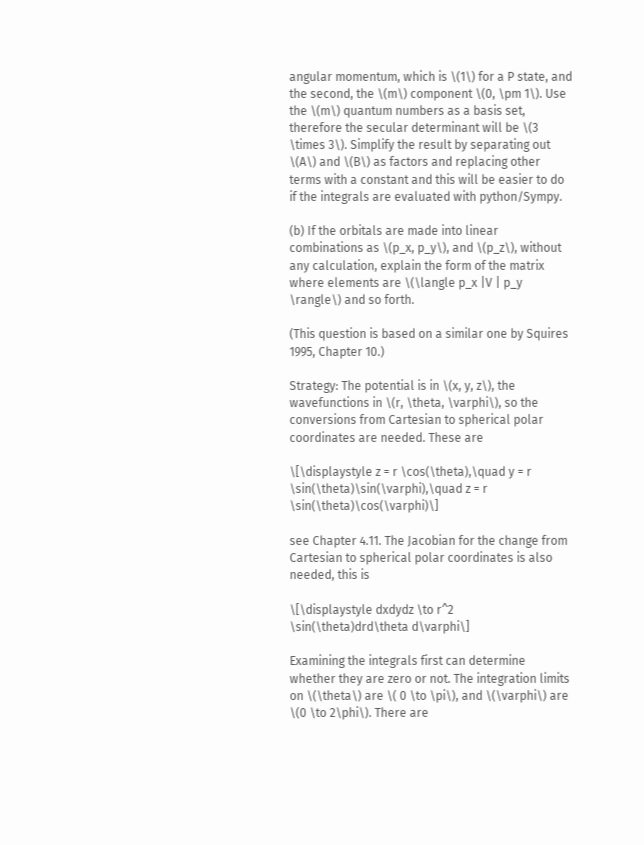angular momentum, which is \(1\) for a P state, and the second, the \(m\) component \(0, \pm 1\). Use the \(m\) quantum numbers as a basis set, therefore the secular determinant will be \(3 \times 3\). Simplify the result by separating out \(A\) and \(B\) as factors and replacing other terms with a constant and this will be easier to do if the integrals are evaluated with python/Sympy.

(b) If the orbitals are made into linear combinations as \(p_x, p_y\), and \(p_z\), without any calculation, explain the form of the matrix where elements are \(\langle p_x |V | p_y \rangle\) and so forth.

(This question is based on a similar one by Squires 1995, Chapter 10.)

Strategy: The potential is in \(x, y, z\), the wavefunctions in \(r, \theta, \varphi\), so the conversions from Cartesian to spherical polar coordinates are needed. These are

\[\displaystyle z = r \cos(\theta),\quad y = r \sin(\theta)\sin(\varphi),\quad z = r \sin(\theta)\cos(\varphi)\]

see Chapter 4.11. The Jacobian for the change from Cartesian to spherical polar coordinates is also needed, this is

\[\displaystyle dxdydz \to r^2 \sin(\theta)drd\theta d\varphi\]

Examining the integrals first can determine whether they are zero or not. The integration limits on \(\theta\) are \( 0 \to \pi\), and \(\varphi\) are \(0 \to 2\phi\). There are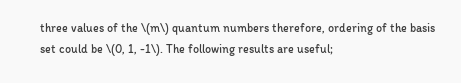three values of the \(m\) quantum numbers therefore, ordering of the basis set could be \(0, 1, -1\). The following results are useful;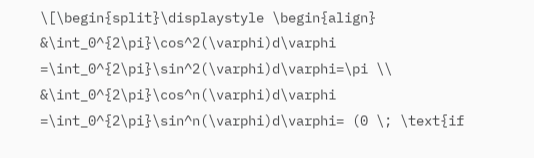\[\begin{split}\displaystyle \begin{align} &\int_0^{2\pi}\cos^2(\varphi)d\varphi =\int_0^{2\pi}\sin^2(\varphi)d\varphi=\pi \\ &\int_0^{2\pi}\cos^n(\varphi)d\varphi =\int_0^{2\pi}\sin^n(\varphi)d\varphi= (0 \; \text{if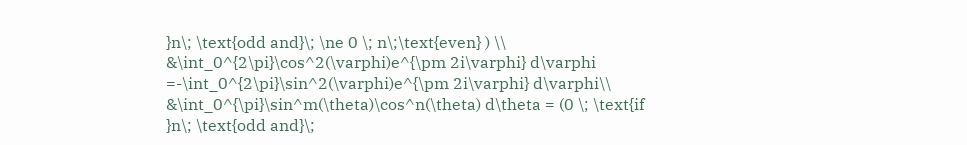}n\; \text{odd and}\; \ne 0 \; n\;\text{even} ) \\ &\int_0^{2\pi}\cos^2(\varphi)e^{\pm 2i\varphi} d\varphi =-\int_0^{2\pi}\sin^2(\varphi)e^{\pm 2i\varphi} d\varphi\\ &\int_0^{\pi}\sin^m(\theta)\cos^n(\theta) d\theta = (0 \; \text{if }n\; \text{odd and}\;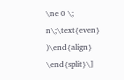\ne 0 \; n\;\text{even} )\end{align} \end{split}\]